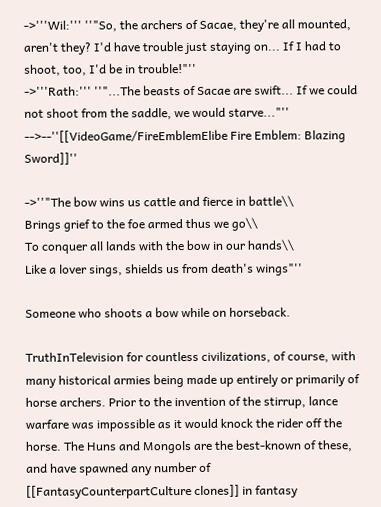->'''Wil:''' ''"So, the archers of Sacae, they're all mounted, aren't they? I'd have trouble just staying on... If I had to shoot, too, I'd be in trouble!"''
->'''Rath:''' ''"...The beasts of Sacae are swift... If we could not shoot from the saddle, we would starve..."''
-->--''[[VideoGame/FireEmblemElibe Fire Emblem: Blazing Sword]]''

->''"The bow wins us cattle and fierce in battle\\
Brings grief to the foe armed thus we go\\
To conquer all lands with the bow in our hands\\
Like a lover sings, shields us from death's wings"''

Someone who shoots a bow while on horseback.

TruthInTelevision for countless civilizations, of course, with many historical armies being made up entirely or primarily of horse archers. Prior to the invention of the stirrup, lance warfare was impossible as it would knock the rider off the horse. The Huns and Mongols are the best-known of these, and have spawned any number of [[FantasyCounterpartCulture clones]] in fantasy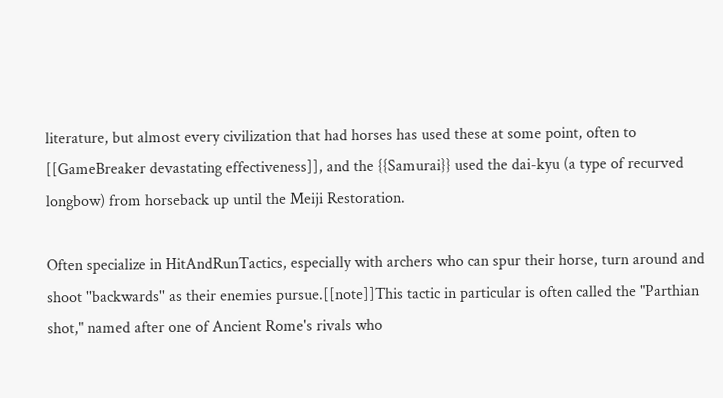literature, but almost every civilization that had horses has used these at some point, often to [[GameBreaker devastating effectiveness]], and the {{Samurai}} used the dai-kyu (a type of recurved longbow) from horseback up until the Meiji Restoration.

Often specialize in HitAndRunTactics, especially with archers who can spur their horse, turn around and shoot ''backwards'' as their enemies pursue.[[note]]This tactic in particular is often called the "Parthian shot," named after one of Ancient Rome's rivals who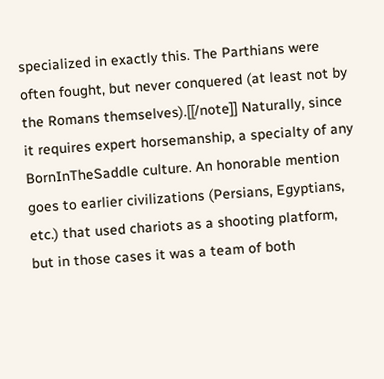specialized in exactly this. The Parthians were often fought, but never conquered (at least not by the Romans themselves).[[/note]] Naturally, since it requires expert horsemanship, a specialty of any BornInTheSaddle culture. An honorable mention goes to earlier civilizations (Persians, Egyptians, etc.) that used chariots as a shooting platform, but in those cases it was a team of both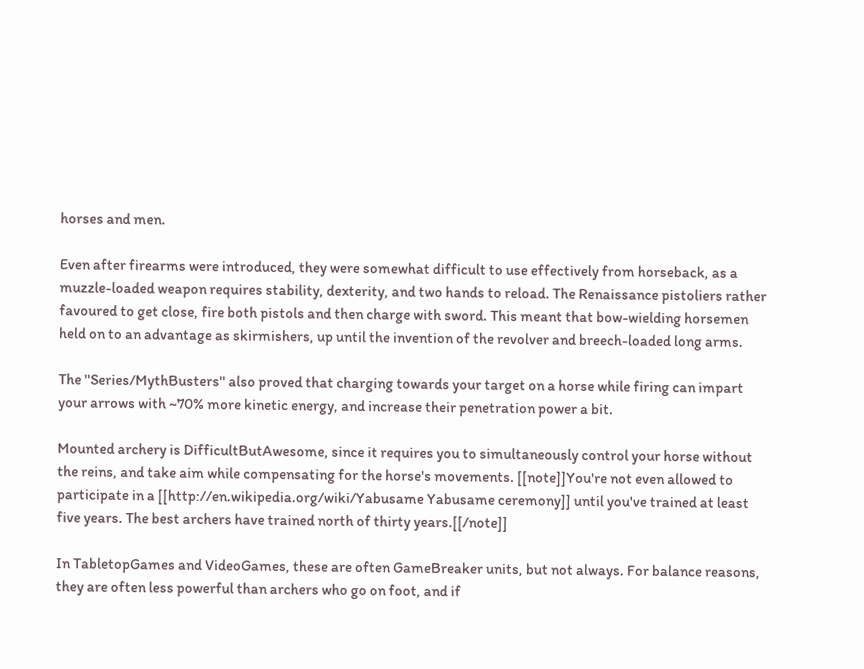horses and men.

Even after firearms were introduced, they were somewhat difficult to use effectively from horseback, as a muzzle-loaded weapon requires stability, dexterity, and two hands to reload. The Renaissance pistoliers rather favoured to get close, fire both pistols and then charge with sword. This meant that bow-wielding horsemen held on to an advantage as skirmishers, up until the invention of the revolver and breech-loaded long arms.

The ''Series/MythBusters'' also proved that charging towards your target on a horse while firing can impart your arrows with ~70% more kinetic energy, and increase their penetration power a bit.

Mounted archery is DifficultButAwesome, since it requires you to simultaneously control your horse without the reins, and take aim while compensating for the horse's movements. [[note]]You're not even allowed to participate in a [[http://en.wikipedia.org/wiki/Yabusame Yabusame ceremony]] until you've trained at least five years. The best archers have trained north of thirty years.[[/note]]

In TabletopGames and VideoGames, these are often GameBreaker units, but not always. For balance reasons, they are often less powerful than archers who go on foot, and if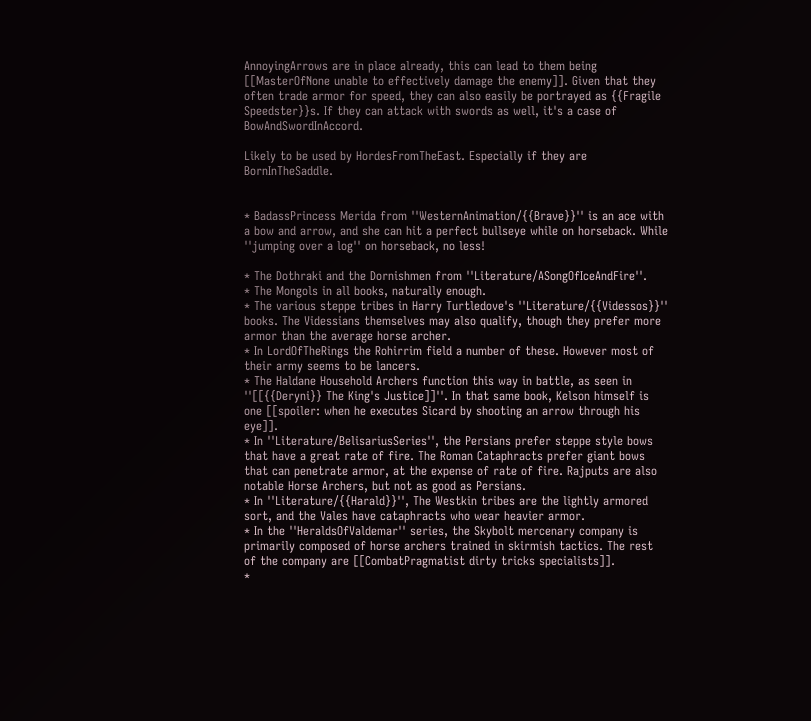AnnoyingArrows are in place already, this can lead to them being [[MasterOfNone unable to effectively damage the enemy]]. Given that they often trade armor for speed, they can also easily be portrayed as {{Fragile Speedster}}s. If they can attack with swords as well, it's a case of BowAndSwordInAccord.

Likely to be used by HordesFromTheEast. Especially if they are BornInTheSaddle.


* BadassPrincess Merida from ''WesternAnimation/{{Brave}}'' is an ace with a bow and arrow, and she can hit a perfect bullseye while on horseback. While ''jumping over a log'' on horseback, no less!

* The Dothraki and the Dornishmen from ''Literature/ASongOfIceAndFire''.
* The Mongols in all books, naturally enough.
* The various steppe tribes in Harry Turtledove's ''Literature/{{Videssos}}'' books. The Videssians themselves may also qualify, though they prefer more armor than the average horse archer.
* In LordOfTheRings the Rohirrim field a number of these. However most of their army seems to be lancers.
* The Haldane Household Archers function this way in battle, as seen in ''[[{{Deryni}} The King's Justice]]''. In that same book, Kelson himself is one [[spoiler: when he executes Sicard by shooting an arrow through his eye]].
* In ''Literature/BelisariusSeries'', the Persians prefer steppe style bows that have a great rate of fire. The Roman Cataphracts prefer giant bows that can penetrate armor, at the expense of rate of fire. Rajputs are also notable Horse Archers, but not as good as Persians.
* In ''Literature/{{Harald}}'', The Westkin tribes are the lightly armored sort, and the Vales have cataphracts who wear heavier armor.
* In the ''HeraldsOfValdemar'' series, the Skybolt mercenary company is primarily composed of horse archers trained in skirmish tactics. The rest of the company are [[CombatPragmatist dirty tricks specialists]].
*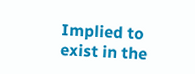Implied to exist in the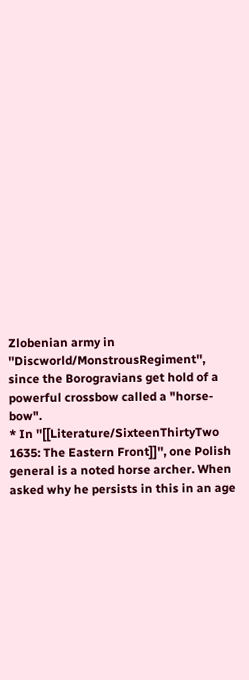Zlobenian army in ''Discworld/MonstrousRegiment'', since the Borogravians get hold of a powerful crossbow called a "horse-bow".
* In ''[[Literature/SixteenThirtyTwo 1635: The Eastern Front]]'', one Polish general is a noted horse archer. When asked why he persists in this in an age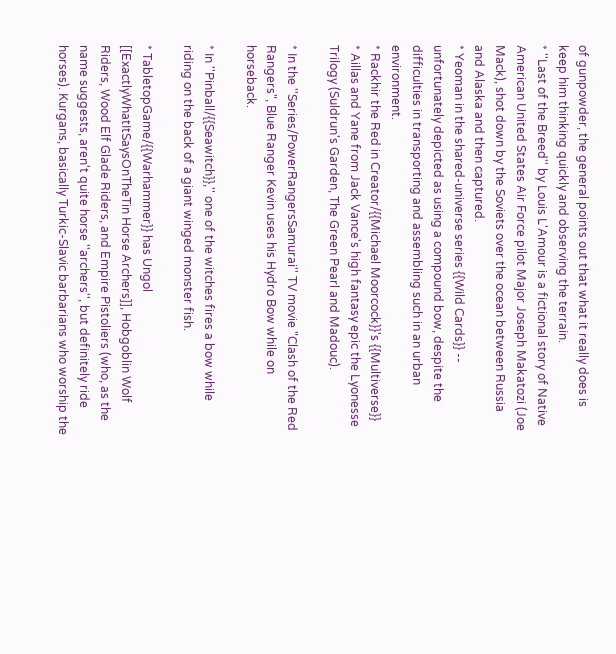of gunpowder, the general points out that what it really does is keep him thinking quickly and observing the terrain.
* ''Last of the Breed'' by Louis L'Amour is a fictional story of Native American United States Air Force pilot Major Joseph Makatozi (Joe Mack), shot down by the Soviets over the ocean between Russia and Alaska and then captured.
* Yeoman in the shared-universe series {{Wild Cards}} -- unfortunately depicted as using a compound bow, despite the difficulties in transporting and assembling such in an urban environment.
* Rackhir the Red in Creator/{{Michael Moorcock}}'s {{Multiverse}}
* Aillas and Yane from Jack Vance's high fantasy epic the Lyonesse Trilogy (Suldrun's Garden, The Green Pearl and Madouc).

* In the ''Series/PowerRangersSamurai'' TV movie "Clash of the Red Rangers", Blue Ranger Kevin uses his Hydro Bow while on horseback.

* In ''Pinball/{{Seawitch}},'' one of the witches fires a bow while riding on the back of a giant winged monster fish.

* TabletopGame/{{Warhammer}} has Ungol [[ExactlyWhatItSaysOnTheTin Horse Archers]], Hobgoblin Wolf Riders, Wood Elf Glade Riders, and Empire Pistoliers (who, as the name suggests, aren't quite horse ''archers'', but definitely ride horses). Kurgans, basically Turkic-Slavic barbarians who worship the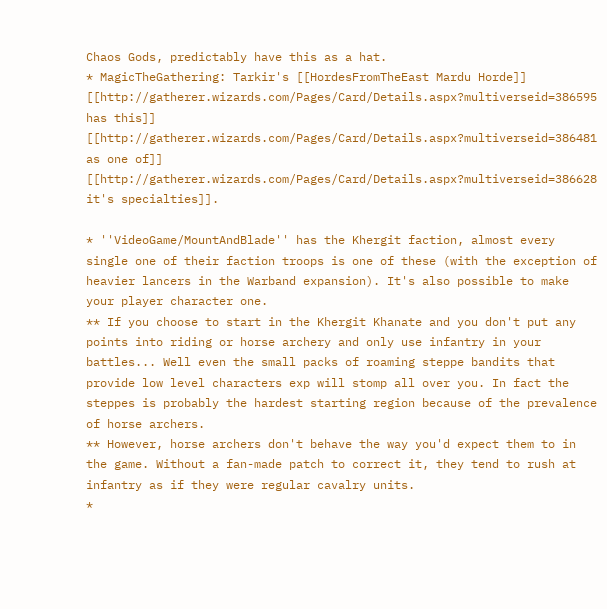Chaos Gods, predictably have this as a hat.
* MagicTheGathering: Tarkir's [[HordesFromTheEast Mardu Horde]] [[http://gatherer.wizards.com/Pages/Card/Details.aspx?multiverseid=386595 has this]] [[http://gatherer.wizards.com/Pages/Card/Details.aspx?multiverseid=386481 as one of]] [[http://gatherer.wizards.com/Pages/Card/Details.aspx?multiverseid=386628 it's specialties]].

* ''VideoGame/MountAndBlade'' has the Khergit faction, almost every single one of their faction troops is one of these (with the exception of heavier lancers in the Warband expansion). It's also possible to make your player character one.
** If you choose to start in the Khergit Khanate and you don't put any points into riding or horse archery and only use infantry in your battles... Well even the small packs of roaming steppe bandits that provide low level characters exp will stomp all over you. In fact the steppes is probably the hardest starting region because of the prevalence of horse archers.
** However, horse archers don't behave the way you'd expect them to in the game. Without a fan-made patch to correct it, they tend to rush at infantry as if they were regular cavalry units.
*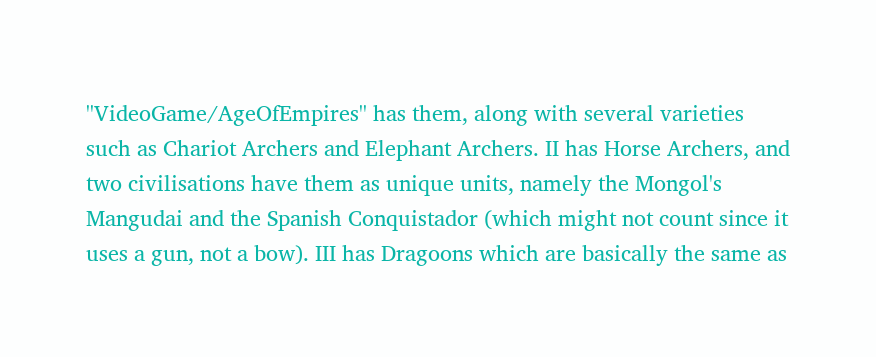''VideoGame/AgeOfEmpires'' has them, along with several varieties such as Chariot Archers and Elephant Archers. II has Horse Archers, and two civilisations have them as unique units, namely the Mongol's Mangudai and the Spanish Conquistador (which might not count since it uses a gun, not a bow). III has Dragoons which are basically the same as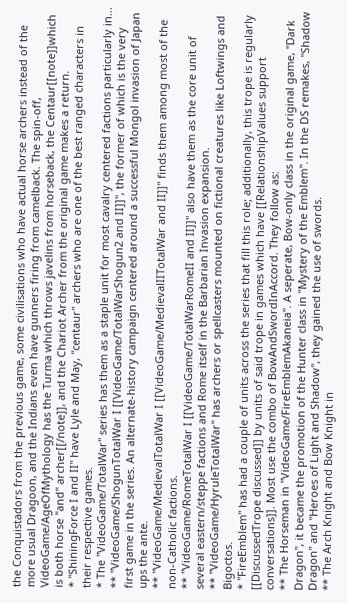the Conquistadors from the previous game, some civilisations who have actual horse archers instead of the more usual Dragoon, and the Indians even have gunners firing from camelback. The spin-off, VideoGame/AgeOfMythology has the Turma which throws javelins from horseback, the Centaur[[note]]which is both horse ''and'' archer[[/note]], and the Chariot Archer from the original game makes a return.
* ''ShiningForce I and II'' have Lyle and May, ''centaur'' archers who are one of the best ranged characters in their respective games.
* The ''VideoGame/TotalWar'' series has them as a staple unit for most cavalry centered factions particularly in...
** ''VideoGame/ShogunTotalWar I [[VideoGame/TotalWarShogun2 and II]]'', the former of which is the very first game in the series. An alternate-history campaign centered around a successful Mongol invasion of Japan ups the ante.
** ''VideoGame/MedievalTotalWar I [[VideoGame/MedievalIITotalWar and II]]'' finds them among most of the non-Catholic factions.
** ''VideoGame/RomeTotalWar I [[VideoGame/TotalWarRomeII and II]]'' also have them as the core unit of several eastern/steppe factions and Rome itself in the Barbarian Invasion expansion.
** ''VideoGame/HyruleTotalWar'' has archers or spellcasters mounted on fictional creatures like Loftwings and Bigoctos.
* ''FireEmblem'' has had a couple of units across the series that fill this role; additionally, this trope is regularly [[DiscussedTrope discussed]] by units of said trope in games which have [[RelationshipValues support conversations]]. Most use the combo of BowAndSwordInAccord. They follow as:
** The Horseman in ''VideoGame/FireEmblemAkaneia''. A seperate, Bow-only class in the original game, ''Dark Dragon'', it became the promotion of the Hunter class in ''Mystery of the Emblem''. In the DS remakes, ''Shadow Dragon'' and ''Heroes of Light and Shadow'', they gained the use of swords.
** The Arch Knight and Bow Knight in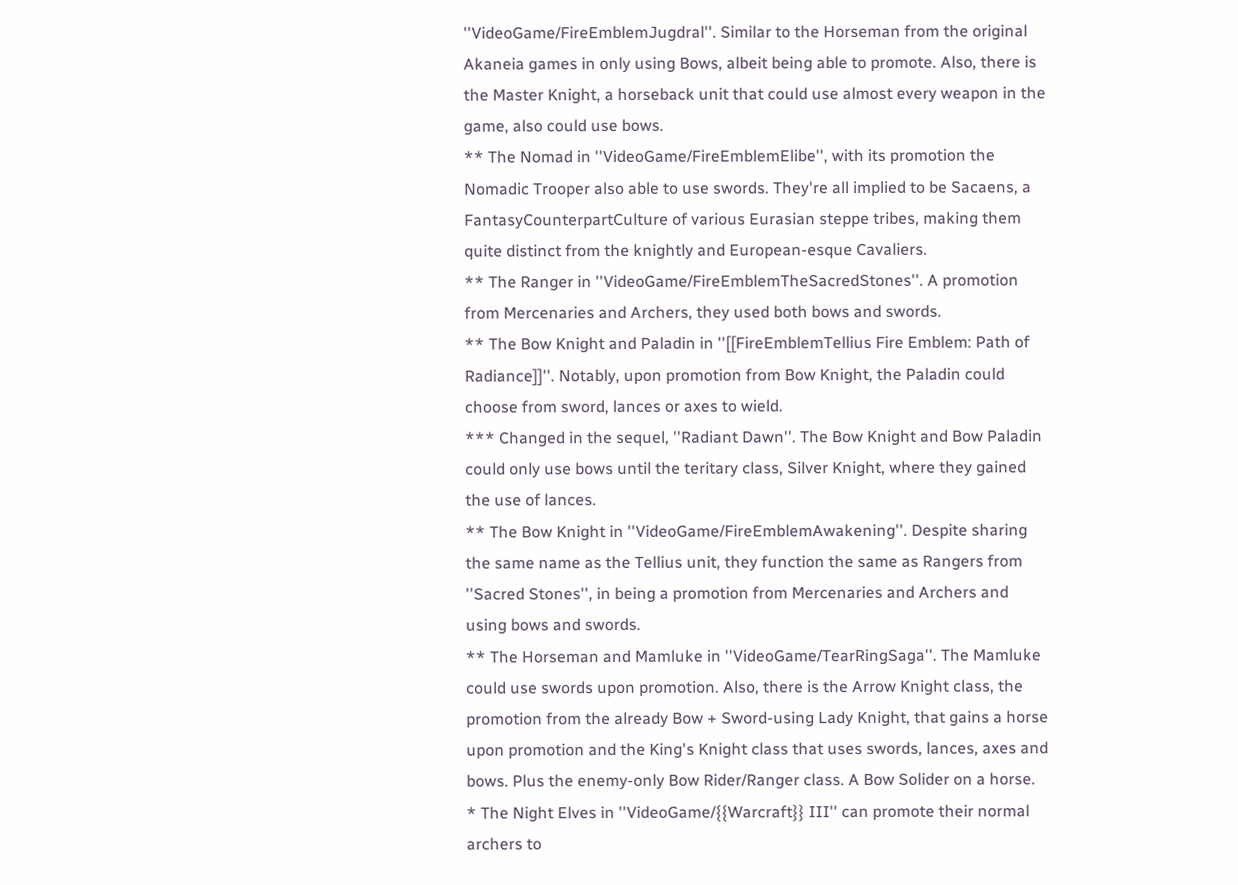''VideoGame/FireEmblemJugdral''. Similar to the Horseman from the original Akaneia games in only using Bows, albeit being able to promote. Also, there is the Master Knight, a horseback unit that could use almost every weapon in the game, also could use bows.
** The Nomad in ''VideoGame/FireEmblemElibe'', with its promotion the Nomadic Trooper also able to use swords. They're all implied to be Sacaens, a FantasyCounterpartCulture of various Eurasian steppe tribes, making them quite distinct from the knightly and European-esque Cavaliers.
** The Ranger in ''VideoGame/FireEmblemTheSacredStones''. A promotion from Mercenaries and Archers, they used both bows and swords.
** The Bow Knight and Paladin in ''[[FireEmblemTellius Fire Emblem: Path of Radiance]]''. Notably, upon promotion from Bow Knight, the Paladin could choose from sword, lances or axes to wield.
*** Changed in the sequel, ''Radiant Dawn''. The Bow Knight and Bow Paladin could only use bows until the teritary class, Silver Knight, where they gained the use of lances.
** The Bow Knight in ''VideoGame/FireEmblemAwakening''. Despite sharing the same name as the Tellius unit, they function the same as Rangers from ''Sacred Stones'', in being a promotion from Mercenaries and Archers and using bows and swords.
** The Horseman and Mamluke in ''VideoGame/TearRingSaga''. The Mamluke could use swords upon promotion. Also, there is the Arrow Knight class, the promotion from the already Bow + Sword-using Lady Knight, that gains a horse upon promotion and the King's Knight class that uses swords, lances, axes and bows. Plus the enemy-only Bow Rider/Ranger class. A Bow Solider on a horse.
* The Night Elves in ''VideoGame/{{Warcraft}} III'' can promote their normal archers to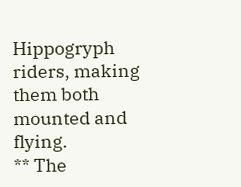Hippogryph riders, making them both mounted and flying.
** The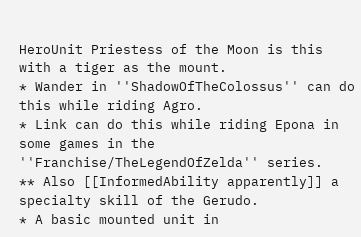HeroUnit Priestess of the Moon is this with a tiger as the mount.
* Wander in ''ShadowOfTheColossus'' can do this while riding Agro.
* Link can do this while riding Epona in some games in the ''Franchise/TheLegendOfZelda'' series.
** Also [[InformedAbility apparently]] a specialty skill of the Gerudo.
* A basic mounted unit in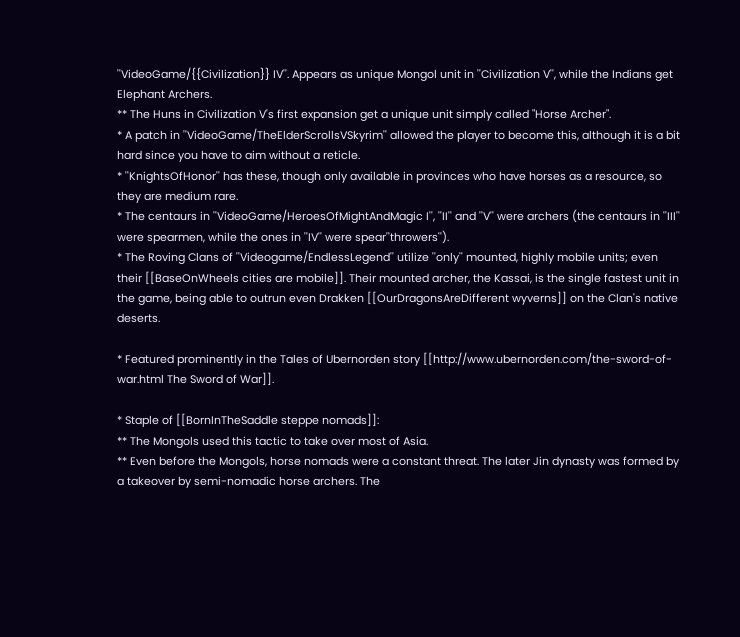''VideoGame/{{Civilization}} IV''. Appears as unique Mongol unit in ''Civilization V'', while the Indians get Elephant Archers.
** The Huns in Civilization V's first expansion get a unique unit simply called "Horse Archer".
* A patch in ''VideoGame/TheElderScrollsVSkyrim'' allowed the player to become this, although it is a bit hard since you have to aim without a reticle.
* ''KnightsOfHonor'' has these, though only available in provinces who have horses as a resource, so they are medium rare.
* The centaurs in ''VideoGame/HeroesOfMightAndMagic I'', ''II'' and ''V'' were archers (the centaurs in ''III'' were spearmen, while the ones in ''IV'' were spear''throwers'').
* The Roving Clans of ''Videogame/EndlessLegend'' utilize ''only'' mounted, highly mobile units; even their [[BaseOnWheels cities are mobile]]. Their mounted archer, the Kassai, is the single fastest unit in the game, being able to outrun even Drakken [[OurDragonsAreDifferent wyverns]] on the Clan's native deserts.

* Featured prominently in the Tales of Ubernorden story [[http://www.ubernorden.com/the-sword-of-war.html The Sword of War]].

* Staple of [[BornInTheSaddle steppe nomads]]:
** The Mongols used this tactic to take over most of Asia.
** Even before the Mongols, horse nomads were a constant threat. The later Jin dynasty was formed by a takeover by semi-nomadic horse archers. The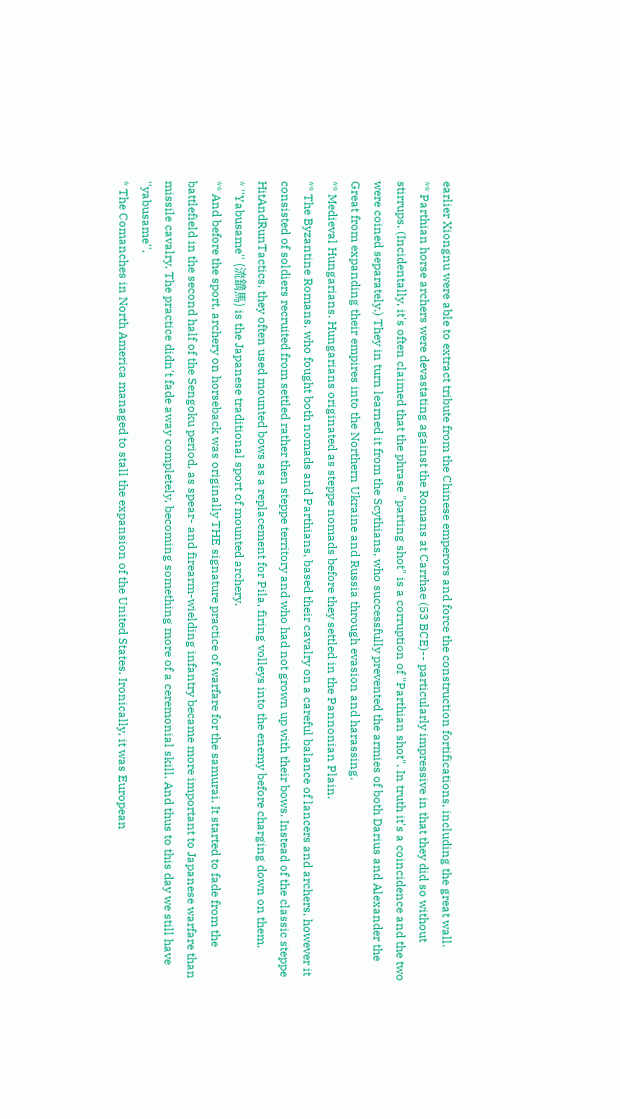earlier Xiongnu were able to extract tribute from the Chinese emperors and force the construction fortifications, including the great wall.
** Parthian horse archers were devastating against the Romans at Carrhae (53 BCE)-- particularly impressive in that they did so without stirrups. (Incidentally, it's often claimed that the phrase "parting shot" is a corruption of "Parthian shot". In truth it's a coincidence and the two were coined separately.) They in turn learned it from the Scythians, who successfully prevented the armies of both Darius and Alexander the Great from expanding their empires into the Northern Ukraine and Russia through evasion and harassing.
** Medieval Hungarians. Hungarians originated as steppe nomads before they settled in the Pannonian Plain.
** The Byzantine Romans, who fought both nomads and Parthians, based their cavalry on a careful balance of lancers and archers, however it consisted of soldiers recruited from settled rather then steppe territory and who had not grown up with their bows. Instead of the classic steppe HitAndRunTactics, they often used mounted bows as a replacement for Pila, firing volleys into the enemy before charging down on them.
* ''Yabusame'' (流鏑馬) is the Japanese traditional sport of mounted archery.
** And before the sport, archery on horseback was originally THE signature practice of warfare for the samurai. It started to fade from the battlefield in the second half of the Sengoku period, as spear- and firearm-wielding infantry became more important to Japanese warfare than missile cavalry. The practice didn't fade away completely, becoming something more of a ceremonial skill. And thus to this day we still have ''yabusame''.
* The Comanches in North America managed to stall the expansion of the United States. Ironically, it was European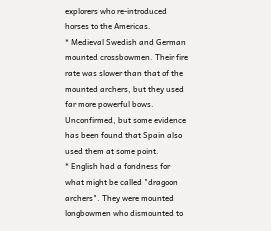explorers who re-introduced horses to the Americas.
* Medieval Swedish and German mounted crossbowmen. Their fire rate was slower than that of the mounted archers, but they used far more powerful bows. Unconfirmed, but some evidence has been found that Spain also used them at some point.
* English had a fondness for what might be called "dragoon archers". They were mounted longbowmen who dismounted to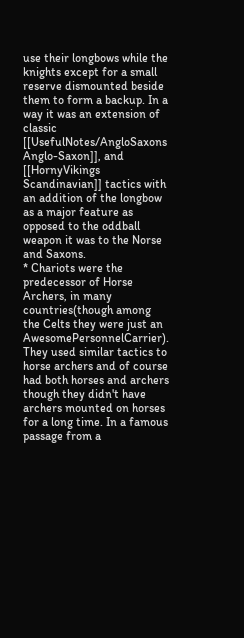use their longbows while the knights except for a small reserve dismounted beside them to form a backup. In a way it was an extension of classic [[UsefulNotes/AngloSaxons Anglo-Saxon]], and [[HornyVikings Scandinavian]] tactics with an addition of the longbow as a major feature as opposed to the oddball weapon it was to the Norse and Saxons.
* Chariots were the predecessor of Horse Archers, in many countries(though among the Celts they were just an AwesomePersonnelCarrier). They used similar tactics to horse archers and of course had both horses and archers though they didn't have archers mounted on horses for a long time. In a famous passage from a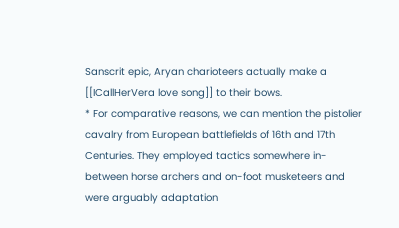Sanscrit epic, Aryan charioteers actually make a [[ICallHerVera love song]] to their bows.
* For comparative reasons, we can mention the pistolier cavalry from European battlefields of 16th and 17th Centuries. They employed tactics somewhere in-between horse archers and on-foot musketeers and were arguably adaptation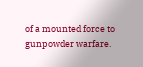of a mounted force to gunpowder warfare.